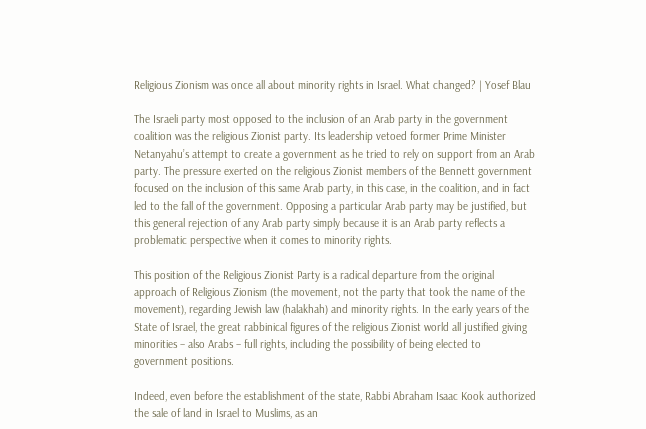Religious Zionism was once all about minority rights in Israel. What changed? | Yosef Blau

The Israeli party most opposed to the inclusion of an Arab party in the government coalition was the religious Zionist party. Its leadership vetoed former Prime Minister Netanyahu’s attempt to create a government as he tried to rely on support from an Arab party. The pressure exerted on the religious Zionist members of the Bennett government focused on the inclusion of this same Arab party, in this case, in the coalition, and in fact led to the fall of the government. Opposing a particular Arab party may be justified, but this general rejection of any Arab party simply because it is an Arab party reflects a problematic perspective when it comes to minority rights.

This position of the Religious Zionist Party is a radical departure from the original approach of Religious Zionism (the movement, not the party that took the name of the movement), regarding Jewish law (halakhah) and minority rights. In the early years of the State of Israel, the great rabbinical figures of the religious Zionist world all justified giving minorities – also Arabs – full rights, including the possibility of being elected to government positions.

Indeed, even before the establishment of the state, Rabbi Abraham Isaac Kook authorized the sale of land in Israel to Muslims, as an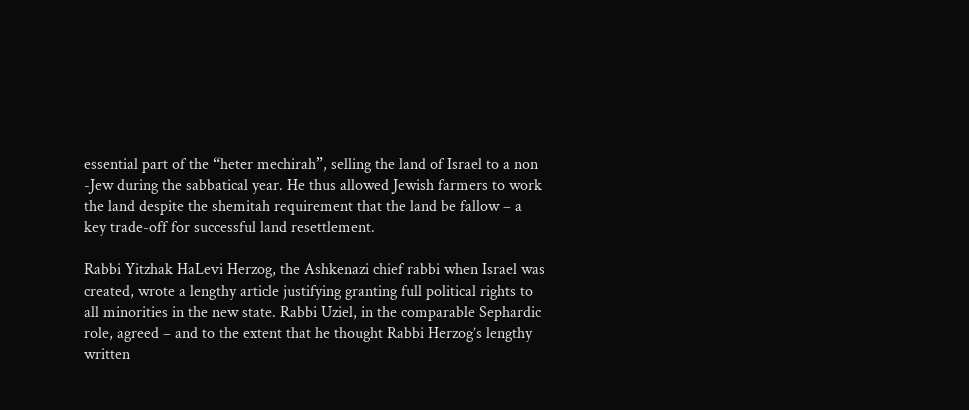essential part of the “heter mechirah”, selling the land of Israel to a non -Jew during the sabbatical year. He thus allowed Jewish farmers to work the land despite the shemitah requirement that the land be fallow – a key trade-off for successful land resettlement.

Rabbi Yitzhak HaLevi Herzog, the Ashkenazi chief rabbi when Israel was created, wrote a lengthy article justifying granting full political rights to all minorities in the new state. Rabbi Uziel, in the comparable Sephardic role, agreed – and to the extent that he thought Rabbi Herzog’s lengthy written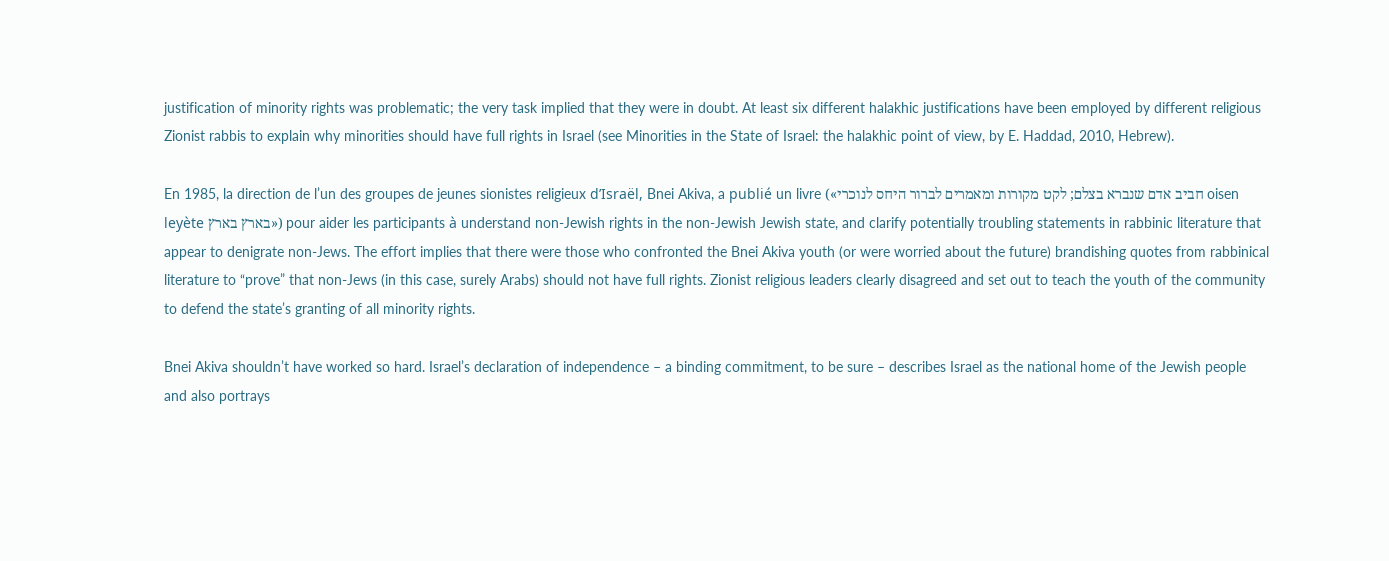justification of minority rights was problematic; the very task implied that they were in doubt. At least six different halakhic justifications have been employed by different religious Zionist rabbis to explain why minorities should have full rights in Israel (see Minorities in the State of Israel: the halakhic point of view, by E. Haddad, 2010, Hebrew).

En 1985, la direction de l’un des groupes de jeunes sionistes religieux d’Israël, Bnei Akiva, a publié un livre («חביב אדם שנברא בצלם; לקט מקורות ומאמרים לברור היחס לנוכרי oisen leyète בארץ בארץ») pour aider les participants à understand non-Jewish rights in the non-Jewish Jewish state, and clarify potentially troubling statements in rabbinic literature that appear to denigrate non-Jews. The effort implies that there were those who confronted the Bnei Akiva youth (or were worried about the future) brandishing quotes from rabbinical literature to “prove” that non-Jews (in this case, surely Arabs) should not have full rights. Zionist religious leaders clearly disagreed and set out to teach the youth of the community to defend the state’s granting of all minority rights.

Bnei Akiva shouldn’t have worked so hard. Israel’s declaration of independence – a binding commitment, to be sure – describes Israel as the national home of the Jewish people and also portrays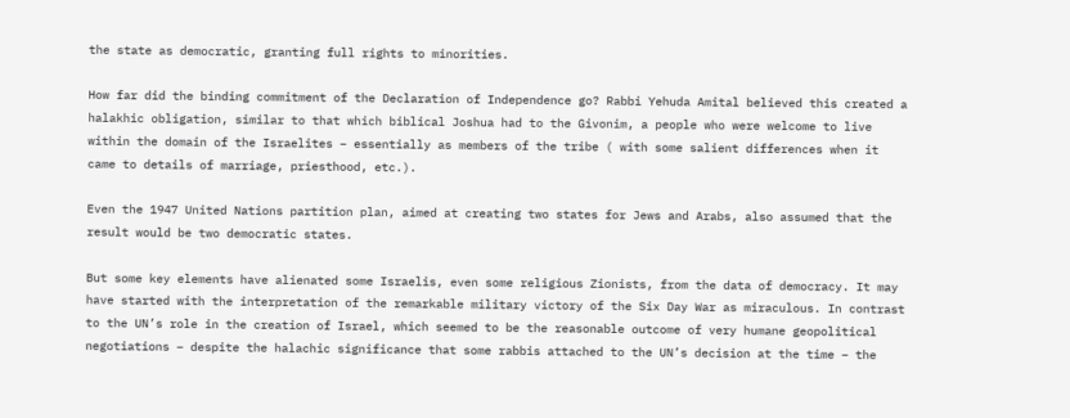the state as democratic, granting full rights to minorities.

How far did the binding commitment of the Declaration of Independence go? Rabbi Yehuda Amital believed this created a halakhic obligation, similar to that which biblical Joshua had to the Givonim, a people who were welcome to live within the domain of the Israelites – essentially as members of the tribe ( with some salient differences when it came to details of marriage, priesthood, etc.).

Even the 1947 United Nations partition plan, aimed at creating two states for Jews and Arabs, also assumed that the result would be two democratic states.

But some key elements have alienated some Israelis, even some religious Zionists, from the data of democracy. It may have started with the interpretation of the remarkable military victory of the Six Day War as miraculous. In contrast to the UN’s role in the creation of Israel, which seemed to be the reasonable outcome of very humane geopolitical negotiations – despite the halachic significance that some rabbis attached to the UN’s decision at the time – the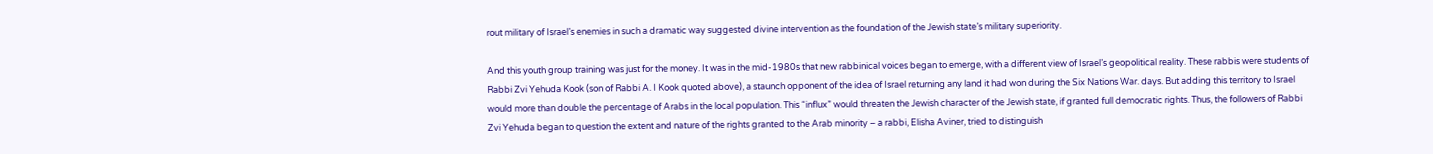rout military of Israel’s enemies in such a dramatic way suggested divine intervention as the foundation of the Jewish state’s military superiority.

And this youth group training was just for the money. It was in the mid-1980s that new rabbinical voices began to emerge, with a different view of Israel’s geopolitical reality. These rabbis were students of Rabbi Zvi Yehuda Kook (son of Rabbi A. I Kook quoted above), a staunch opponent of the idea of Israel returning any land it had won during the Six Nations War. days. But adding this territory to Israel would more than double the percentage of Arabs in the local population. This “influx” would threaten the Jewish character of the Jewish state, if granted full democratic rights. Thus, the followers of Rabbi Zvi Yehuda began to question the extent and nature of the rights granted to the Arab minority – a rabbi, Elisha Aviner, tried to distinguish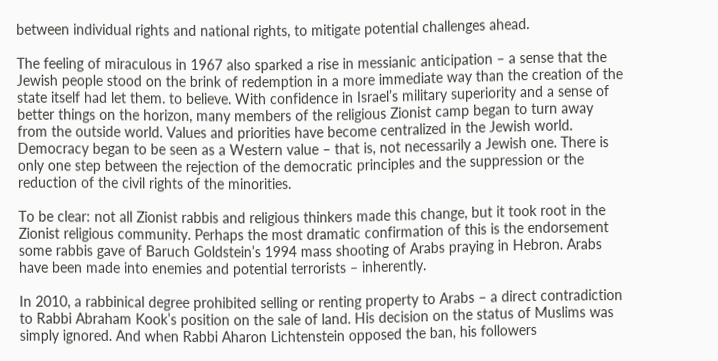between individual rights and national rights, to mitigate potential challenges ahead.

The feeling of miraculous in 1967 also sparked a rise in messianic anticipation – a sense that the Jewish people stood on the brink of redemption in a more immediate way than the creation of the state itself had let them. to believe. With confidence in Israel’s military superiority and a sense of better things on the horizon, many members of the religious Zionist camp began to turn away from the outside world. Values and priorities have become centralized in the Jewish world. Democracy began to be seen as a Western value – that is, not necessarily a Jewish one. There is only one step between the rejection of the democratic principles and the suppression or the reduction of the civil rights of the minorities.

To be clear: not all Zionist rabbis and religious thinkers made this change, but it took root in the Zionist religious community. Perhaps the most dramatic confirmation of this is the endorsement some rabbis gave of Baruch Goldstein’s 1994 mass shooting of Arabs praying in Hebron. Arabs have been made into enemies and potential terrorists – inherently.

In 2010, a rabbinical degree prohibited selling or renting property to Arabs – a direct contradiction to Rabbi Abraham Kook’s position on the sale of land. His decision on the status of Muslims was simply ignored. And when Rabbi Aharon Lichtenstein opposed the ban, his followers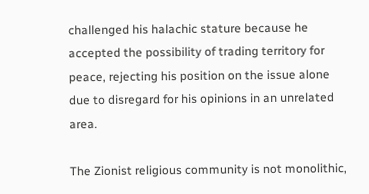challenged his halachic stature because he accepted the possibility of trading territory for peace, rejecting his position on the issue alone due to disregard for his opinions in an unrelated area.

The Zionist religious community is not monolithic,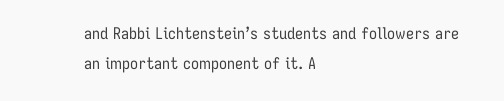and Rabbi Lichtenstein’s students and followers are an important component of it. A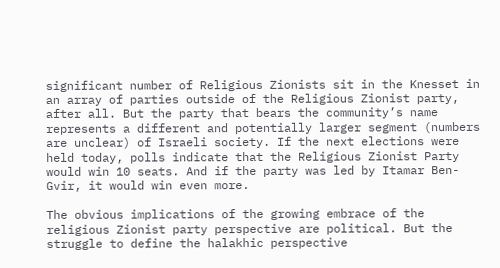significant number of Religious Zionists sit in the Knesset in an array of parties outside of the Religious Zionist party, after all. But the party that bears the community’s name represents a different and potentially larger segment (numbers are unclear) of Israeli society. If the next elections were held today, polls indicate that the Religious Zionist Party would win 10 seats. And if the party was led by Itamar Ben-Gvir, it would win even more.

The obvious implications of the growing embrace of the religious Zionist party perspective are political. But the struggle to define the halakhic perspective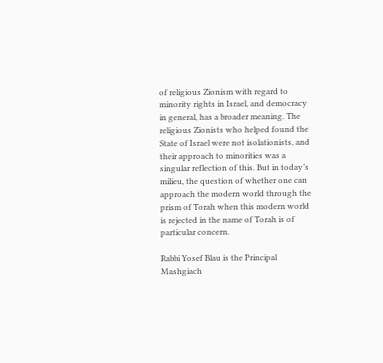of religious Zionism with regard to minority rights in Israel, and democracy in general, has a broader meaning. The religious Zionists who helped found the State of Israel were not isolationists, and their approach to minorities was a singular reflection of this. But in today’s milieu, the question of whether one can approach the modern world through the prism of Torah when this modern world is rejected in the name of Torah is of particular concern.

Rabbi Yosef Blau is the Principal Mashgiach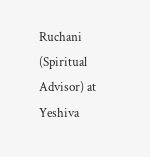Ruchani (Spiritual Advisor) at Yeshiva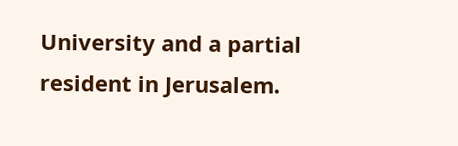University and a partial resident in Jerusalem.